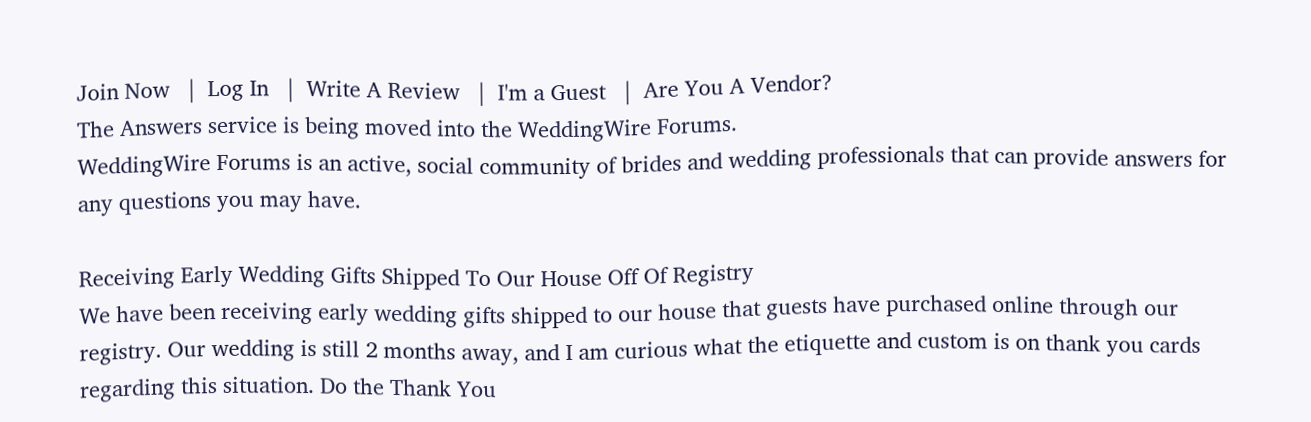Join Now   |  Log In   |  Write A Review   |  I'm a Guest   |  Are You A Vendor?
The Answers service is being moved into the WeddingWire Forums.
WeddingWire Forums is an active, social community of brides and wedding professionals that can provide answers for any questions you may have.

Receiving Early Wedding Gifts Shipped To Our House Off Of Registry
We have been receiving early wedding gifts shipped to our house that guests have purchased online through our registry. Our wedding is still 2 months away, and I am curious what the etiquette and custom is on thank you cards regarding this situation. Do the Thank You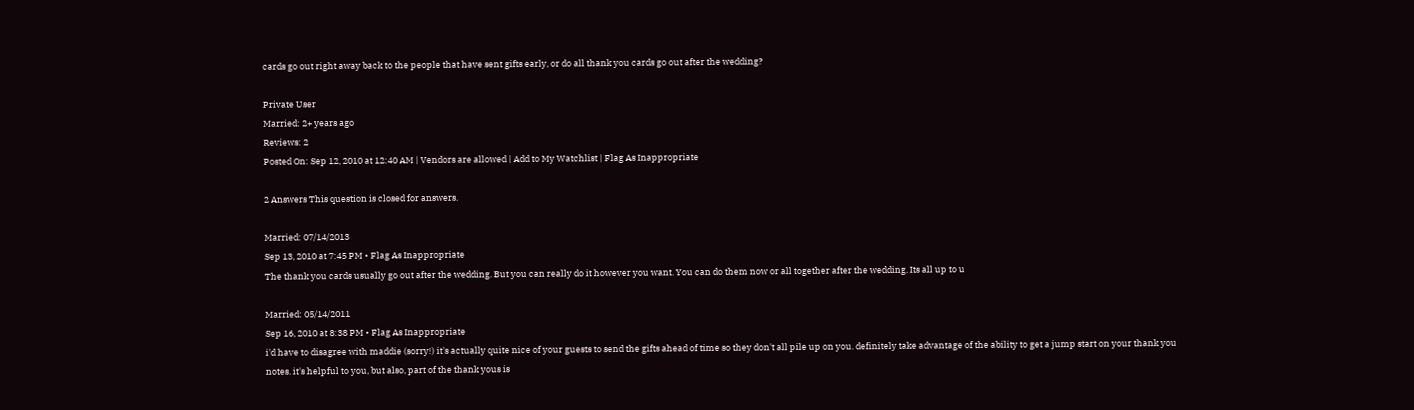cards go out right away back to the people that have sent gifts early, or do all thank you cards go out after the wedding?

Private User
Married: 2+ years ago
Reviews: 2
Posted On: Sep 12, 2010 at 12:40 AM | Vendors are allowed | Add to My Watchlist | Flag As Inappropriate

2 Answers This question is closed for answers.

Married: 07/14/2013
Sep 13, 2010 at 7:45 PM • Flag As Inappropriate
The thank you cards usually go out after the wedding. But you can really do it however you want. You can do them now or all together after the wedding. Its all up to u

Married: 05/14/2011
Sep 16, 2010 at 8:38 PM • Flag As Inappropriate
i'd have to disagree with maddie (sorry!) it's actually quite nice of your guests to send the gifts ahead of time so they don't all pile up on you. definitely take advantage of the ability to get a jump start on your thank you notes. it's helpful to you, but also, part of the thank yous is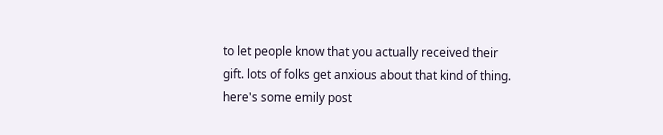to let people know that you actually received their gift. lots of folks get anxious about that kind of thing. here's some emily post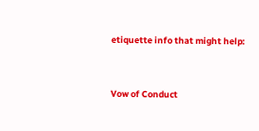etiquette info that might help:


Vow of Conduct